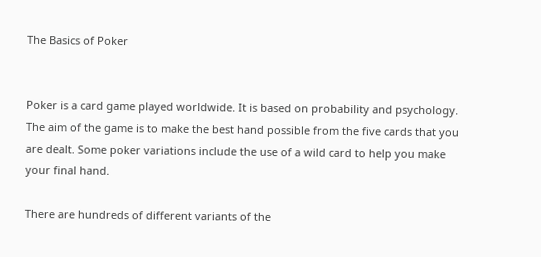The Basics of Poker


Poker is a card game played worldwide. It is based on probability and psychology. The aim of the game is to make the best hand possible from the five cards that you are dealt. Some poker variations include the use of a wild card to help you make your final hand.

There are hundreds of different variants of the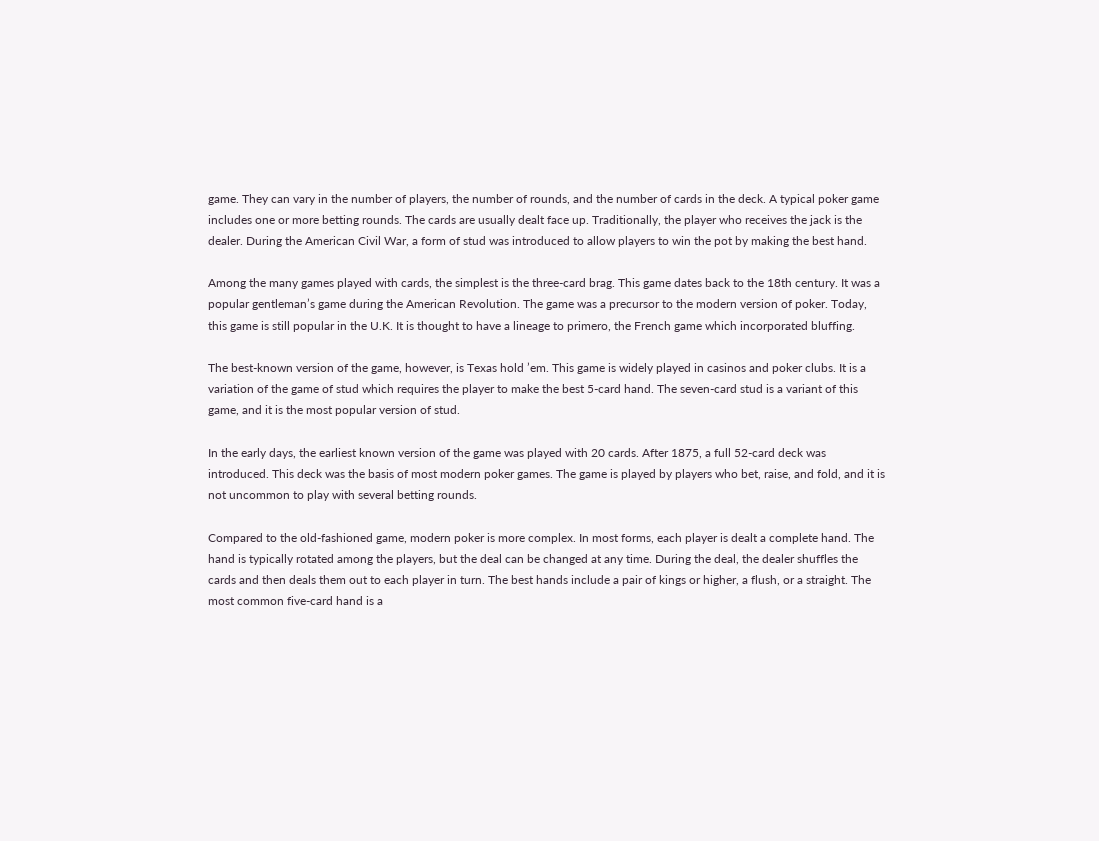game. They can vary in the number of players, the number of rounds, and the number of cards in the deck. A typical poker game includes one or more betting rounds. The cards are usually dealt face up. Traditionally, the player who receives the jack is the dealer. During the American Civil War, a form of stud was introduced to allow players to win the pot by making the best hand.

Among the many games played with cards, the simplest is the three-card brag. This game dates back to the 18th century. It was a popular gentleman’s game during the American Revolution. The game was a precursor to the modern version of poker. Today, this game is still popular in the U.K. It is thought to have a lineage to primero, the French game which incorporated bluffing.

The best-known version of the game, however, is Texas hold ’em. This game is widely played in casinos and poker clubs. It is a variation of the game of stud which requires the player to make the best 5-card hand. The seven-card stud is a variant of this game, and it is the most popular version of stud.

In the early days, the earliest known version of the game was played with 20 cards. After 1875, a full 52-card deck was introduced. This deck was the basis of most modern poker games. The game is played by players who bet, raise, and fold, and it is not uncommon to play with several betting rounds.

Compared to the old-fashioned game, modern poker is more complex. In most forms, each player is dealt a complete hand. The hand is typically rotated among the players, but the deal can be changed at any time. During the deal, the dealer shuffles the cards and then deals them out to each player in turn. The best hands include a pair of kings or higher, a flush, or a straight. The most common five-card hand is a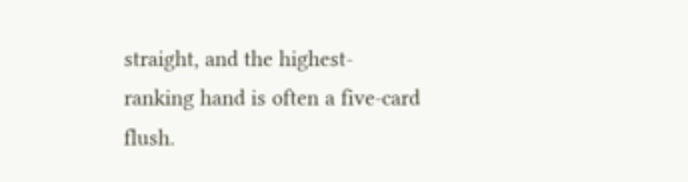straight, and the highest-ranking hand is often a five-card flush.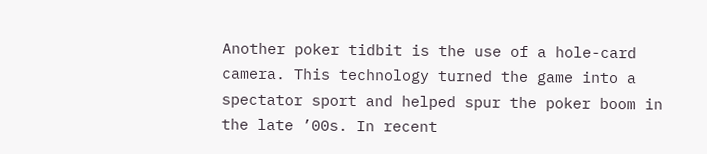Another poker tidbit is the use of a hole-card camera. This technology turned the game into a spectator sport and helped spur the poker boom in the late ’00s. In recent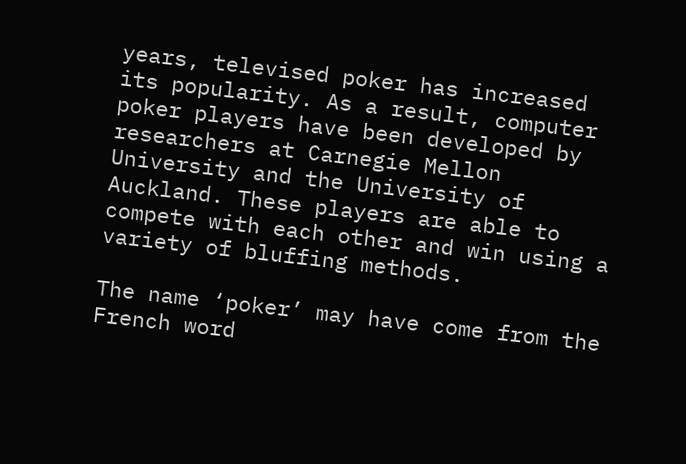years, televised poker has increased its popularity. As a result, computer poker players have been developed by researchers at Carnegie Mellon University and the University of Auckland. These players are able to compete with each other and win using a variety of bluffing methods.

The name ‘poker’ may have come from the French word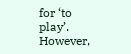for ‘to play’. However,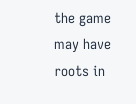the game may have roots in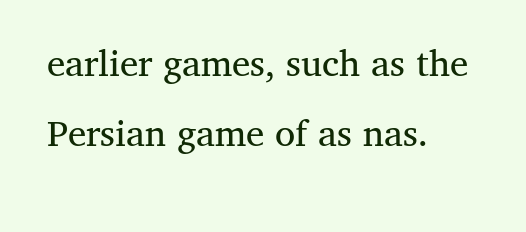earlier games, such as the Persian game of as nas.